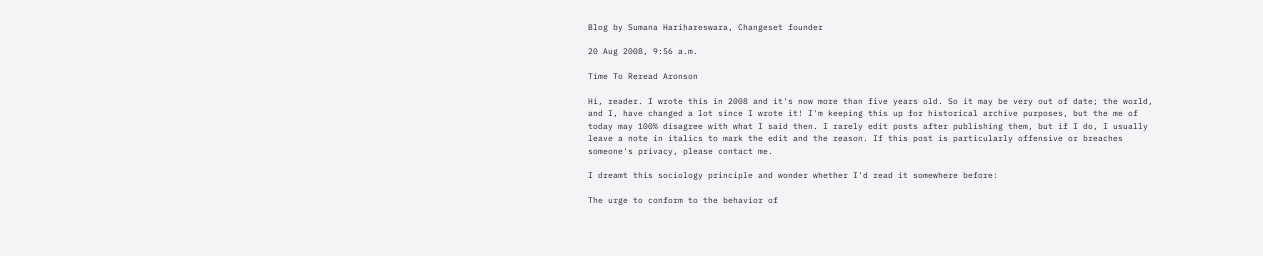Blog by Sumana Harihareswara, Changeset founder

20 Aug 2008, 9:56 a.m.

Time To Reread Aronson

Hi, reader. I wrote this in 2008 and it's now more than five years old. So it may be very out of date; the world, and I, have changed a lot since I wrote it! I'm keeping this up for historical archive purposes, but the me of today may 100% disagree with what I said then. I rarely edit posts after publishing them, but if I do, I usually leave a note in italics to mark the edit and the reason. If this post is particularly offensive or breaches someone's privacy, please contact me.

I dreamt this sociology principle and wonder whether I'd read it somewhere before:

The urge to conform to the behavior of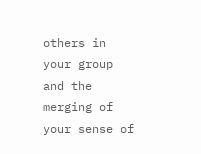others in your group and the merging of your sense of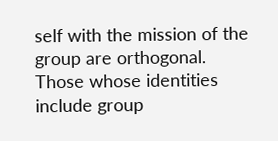self with the mission of the group are orthogonal. Those whose identities include group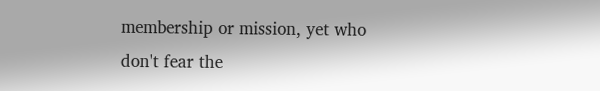membership or mission, yet who don't fear the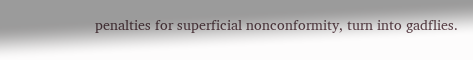penalties for superficial nonconformity, turn into gadflies.